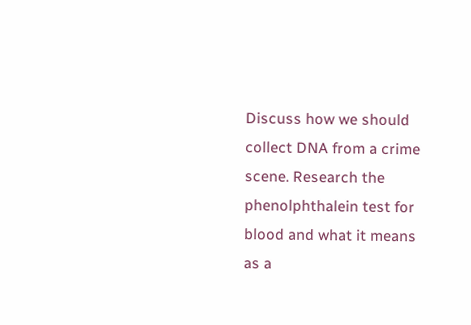Discuss how we should collect DNA from a crime scene. Research the phenolphthalein test for blood and what it means as a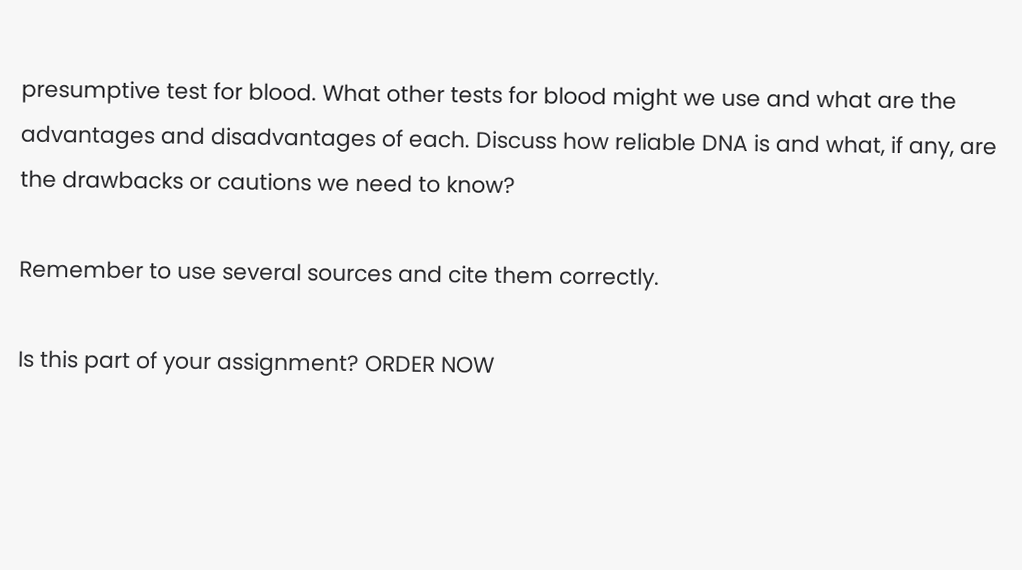presumptive test for blood. What other tests for blood might we use and what are the advantages and disadvantages of each. Discuss how reliable DNA is and what, if any, are the drawbacks or cautions we need to know?

Remember to use several sources and cite them correctly.

Is this part of your assignment? ORDER NOW